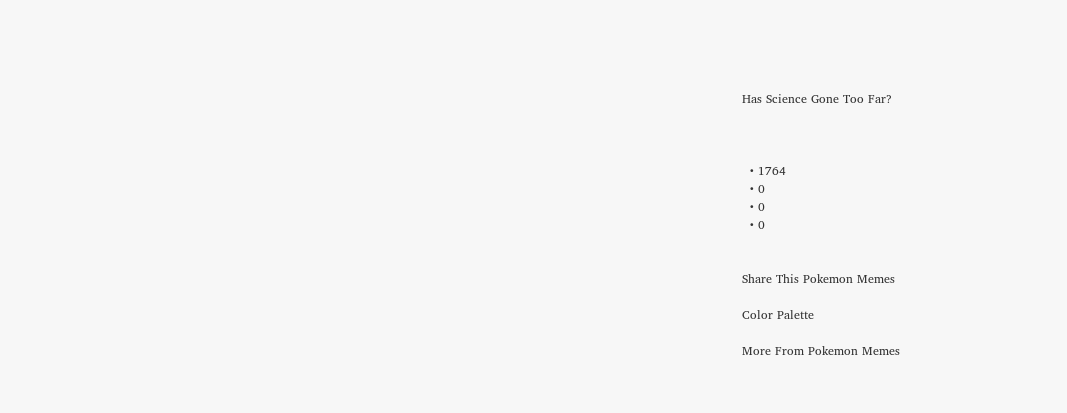Has Science Gone Too Far?



  • 1764
  • 0
  • 0
  • 0


Share This Pokemon Memes

Color Palette

More From Pokemon Memes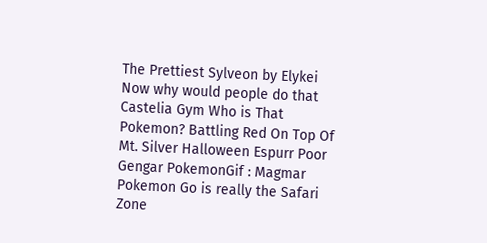The Prettiest Sylveon by Elykei Now why would people do that Castelia Gym Who is That Pokemon? Battling Red On Top Of Mt. Silver Halloween Espurr Poor Gengar PokemonGif : Magmar Pokemon Go is really the Safari Zone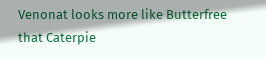Venonat looks more like Butterfree that Caterpie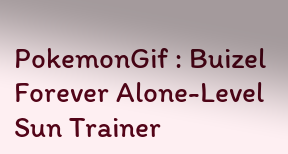PokemonGif : Buizel Forever Alone-Level Sun Trainer